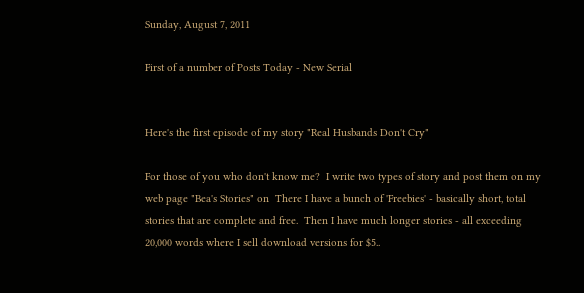Sunday, August 7, 2011

First of a number of Posts Today - New Serial


Here's the first episode of my story "Real Husbands Don't Cry"

For those of you who don't know me?  I write two types of story and post them on my web page "Bea's Stories" on  There I have a bunch of 'Freebies' - basically short, total stories that are complete and free.  Then I have much longer stories - all exceeding 20,000 words where I sell download versions for $5..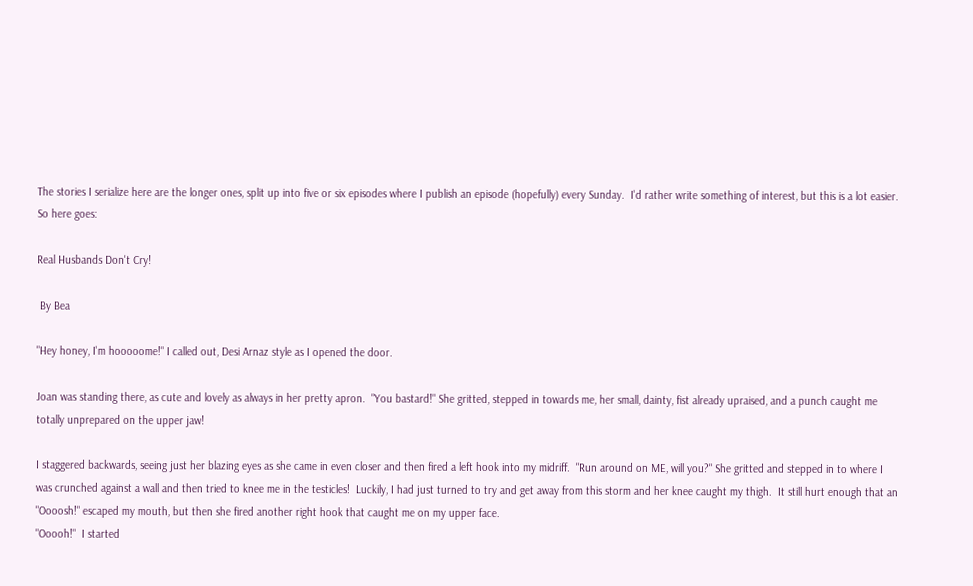The stories I serialize here are the longer ones, split up into five or six episodes where I publish an episode (hopefully) every Sunday.  I'd rather write something of interest, but this is a lot easier.  So here goes:

Real Husbands Don't Cry!

 By Bea

"Hey honey, I'm hooooome!" I called out, Desi Arnaz style as I opened the door.

Joan was standing there, as cute and lovely as always in her pretty apron.  "You bastard!" She gritted, stepped in towards me, her small, dainty, fist already upraised, and a punch caught me totally unprepared on the upper jaw!

I staggered backwards, seeing just her blazing eyes as she came in even closer and then fired a left hook into my midriff.  "Run around on ME, will you?" She gritted and stepped in to where I was crunched against a wall and then tried to knee me in the testicles!  Luckily, I had just turned to try and get away from this storm and her knee caught my thigh.  It still hurt enough that an "Oooosh!" escaped my mouth, but then she fired another right hook that caught me on my upper face.
"Ooooh!"  I started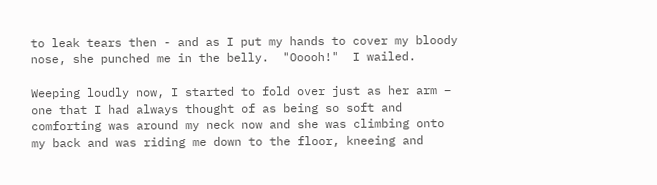to leak tears then - and as I put my hands to cover my bloody nose, she punched me in the belly.  "Ooooh!"  I wailed.

Weeping loudly now, I started to fold over just as her arm – one that I had always thought of as being so soft and comforting was around my neck now and she was climbing onto my back and was riding me down to the floor, kneeing and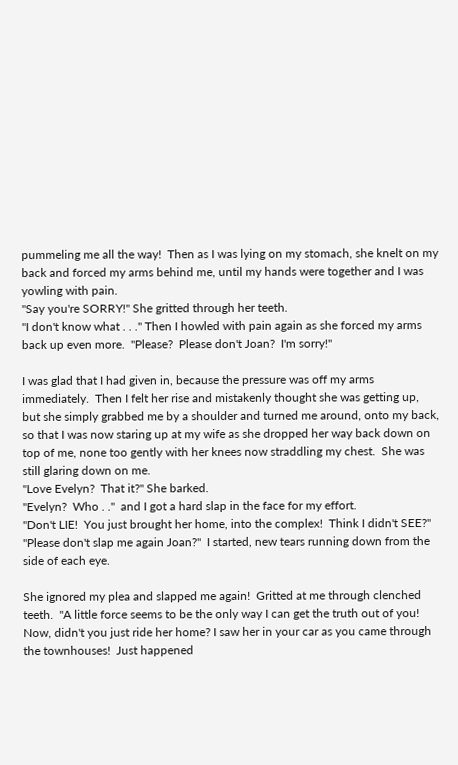pummeling me all the way!  Then as I was lying on my stomach, she knelt on my back and forced my arms behind me, until my hands were together and I was yowling with pain.
"Say you're SORRY!" She gritted through her teeth.
"I don't know what . . ." Then I howled with pain again as she forced my arms back up even more.  "Please?  Please don't Joan?  I'm sorry!"

I was glad that I had given in, because the pressure was off my arms immediately.  Then I felt her rise and mistakenly thought she was getting up, but she simply grabbed me by a shoulder and turned me around, onto my back, so that I was now staring up at my wife as she dropped her way back down on top of me, none too gently with her knees now straddling my chest.  She was still glaring down on me.
"Love Evelyn?  That it?" She barked.
"Evelyn?  Who . ."  and I got a hard slap in the face for my effort.
"Don't LIE!  You just brought her home, into the complex!  Think I didn't SEE?"
"Please don't slap me again Joan?"  I started, new tears running down from the side of each eye.

She ignored my plea and slapped me again!  Gritted at me through clenched teeth.  "A little force seems to be the only way I can get the truth out of you!  Now, didn't you just ride her home? I saw her in your car as you came through the townhouses!  Just happened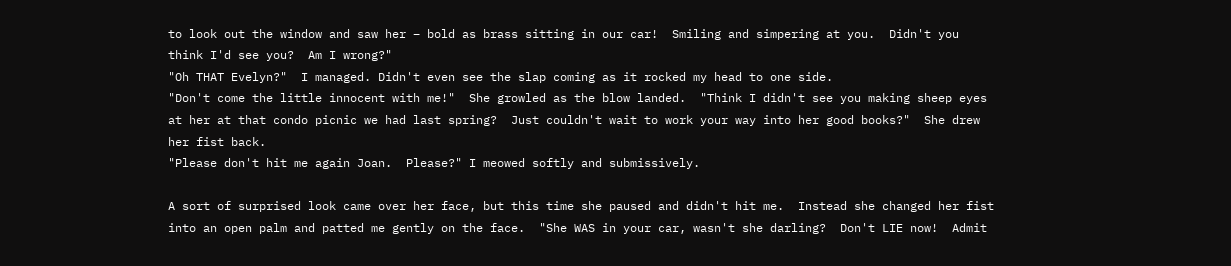to look out the window and saw her – bold as brass sitting in our car!  Smiling and simpering at you.  Didn't you think I'd see you?  Am I wrong?"
"Oh THAT Evelyn?"  I managed. Didn't even see the slap coming as it rocked my head to one side.
"Don't come the little innocent with me!"  She growled as the blow landed.  "Think I didn't see you making sheep eyes at her at that condo picnic we had last spring?  Just couldn't wait to work your way into her good books?"  She drew her fist back.
"Please don't hit me again Joan.  Please?" I meowed softly and submissively.

A sort of surprised look came over her face, but this time she paused and didn't hit me.  Instead she changed her fist into an open palm and patted me gently on the face.  "She WAS in your car, wasn't she darling?  Don't LIE now!  Admit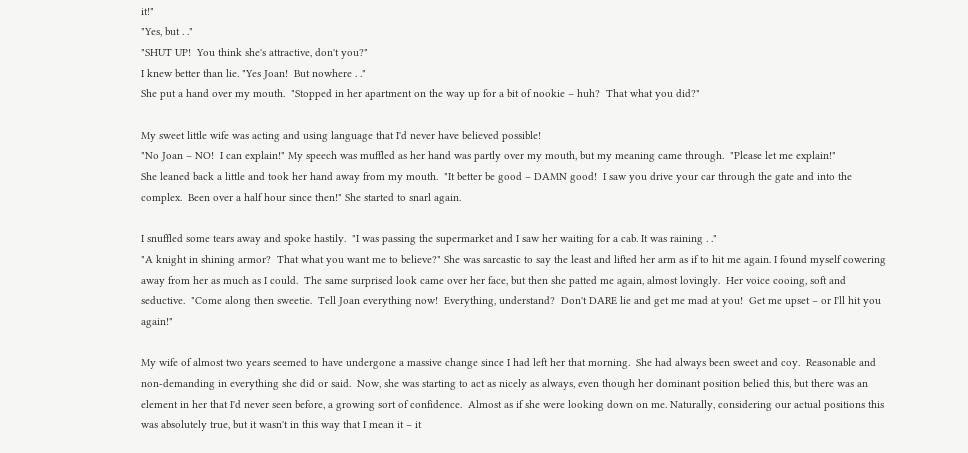it!"
"Yes, but . ."
"SHUT UP!  You think she's attractive, don't you?"
I knew better than lie. "Yes Joan!  But nowhere . ."
She put a hand over my mouth.  "Stopped in her apartment on the way up for a bit of nookie – huh?  That what you did?"

My sweet little wife was acting and using language that I'd never have believed possible!
"No Joan – NO!  I can explain!" My speech was muffled as her hand was partly over my mouth, but my meaning came through.  "Please let me explain!"
She leaned back a little and took her hand away from my mouth.  "It better be good – DAMN good!  I saw you drive your car through the gate and into the complex.  Been over a half hour since then!" She started to snarl again.

I snuffled some tears away and spoke hastily.  "I was passing the supermarket and I saw her waiting for a cab. It was raining . ."
"A knight in shining armor?  That what you want me to believe?" She was sarcastic to say the least and lifted her arm as if to hit me again. I found myself cowering away from her as much as I could.  The same surprised look came over her face, but then she patted me again, almost lovingly.  Her voice cooing, soft and seductive.  "Come along then sweetie.  Tell Joan everything now!  Everything, understand?  Don't DARE lie and get me mad at you!  Get me upset – or I'll hit you again!"

My wife of almost two years seemed to have undergone a massive change since I had left her that morning.  She had always been sweet and coy.  Reasonable and non-demanding in everything she did or said.  Now, she was starting to act as nicely as always, even though her dominant position belied this, but there was an element in her that I'd never seen before, a growing sort of confidence.  Almost as if she were looking down on me. Naturally, considering our actual positions this was absolutely true, but it wasn't in this way that I mean it – it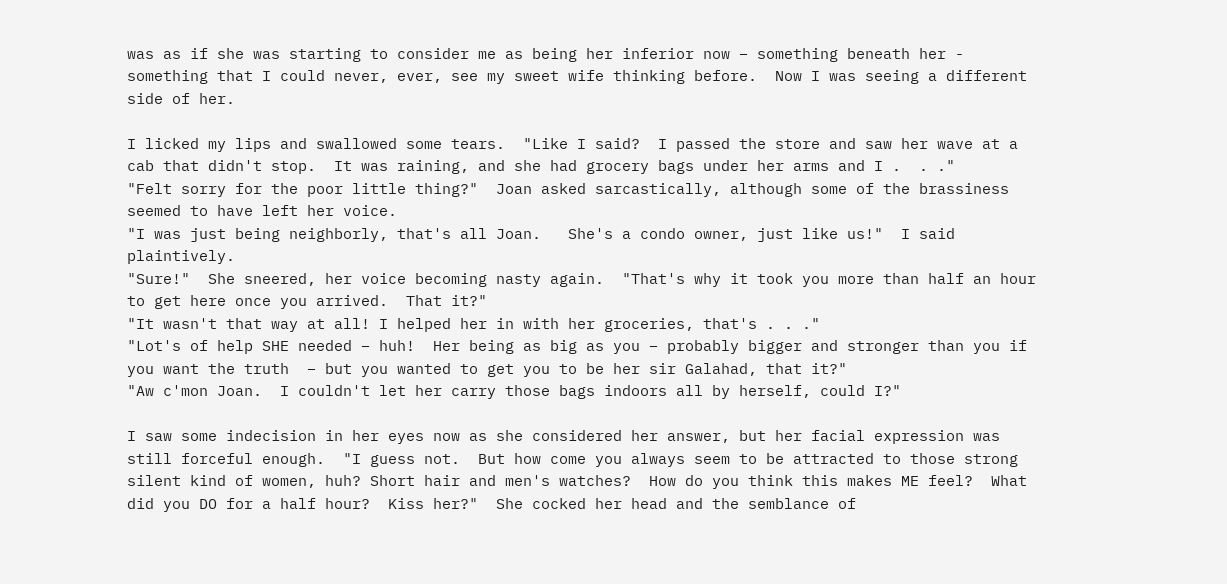was as if she was starting to consider me as being her inferior now – something beneath her - something that I could never, ever, see my sweet wife thinking before.  Now I was seeing a different side of her.

I licked my lips and swallowed some tears.  "Like I said?  I passed the store and saw her wave at a cab that didn't stop.  It was raining, and she had grocery bags under her arms and I .  . ."
"Felt sorry for the poor little thing?"  Joan asked sarcastically, although some of the brassiness seemed to have left her voice.
"I was just being neighborly, that's all Joan.   She's a condo owner, just like us!"  I said plaintively.
"Sure!"  She sneered, her voice becoming nasty again.  "That's why it took you more than half an hour to get here once you arrived.  That it?"
"It wasn't that way at all! I helped her in with her groceries, that's . . ."
"Lot's of help SHE needed – huh!  Her being as big as you – probably bigger and stronger than you if you want the truth  – but you wanted to get you to be her sir Galahad, that it?"
"Aw c'mon Joan.  I couldn't let her carry those bags indoors all by herself, could I?"

I saw some indecision in her eyes now as she considered her answer, but her facial expression was still forceful enough.  "I guess not.  But how come you always seem to be attracted to those strong silent kind of women, huh? Short hair and men's watches?  How do you think this makes ME feel?  What did you DO for a half hour?  Kiss her?"  She cocked her head and the semblance of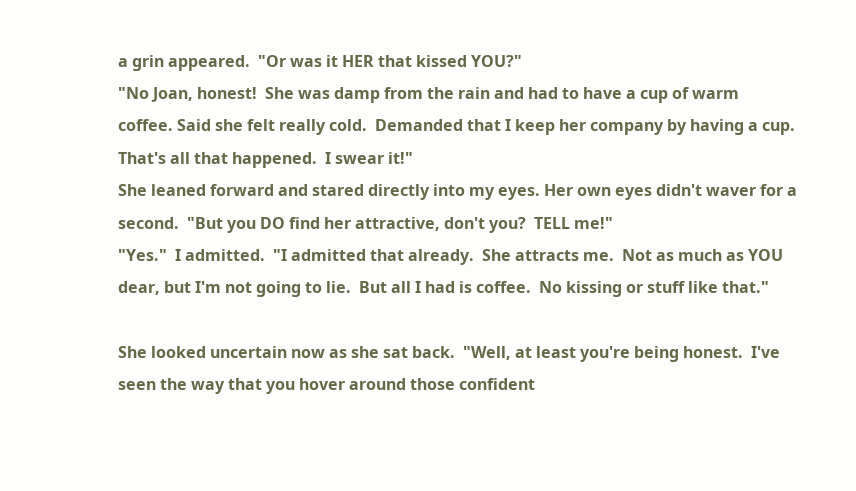a grin appeared.  "Or was it HER that kissed YOU?"
"No Joan, honest!  She was damp from the rain and had to have a cup of warm coffee. Said she felt really cold.  Demanded that I keep her company by having a cup. That's all that happened.  I swear it!"
She leaned forward and stared directly into my eyes. Her own eyes didn't waver for a second.  "But you DO find her attractive, don't you?  TELL me!"
"Yes."  I admitted.  "I admitted that already.  She attracts me.  Not as much as YOU dear, but I'm not going to lie.  But all I had is coffee.  No kissing or stuff like that."

She looked uncertain now as she sat back.  "Well, at least you're being honest.  I've seen the way that you hover around those confident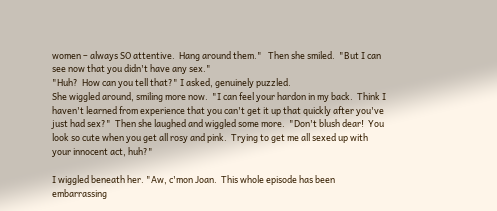women – always SO attentive.  Hang around them."   Then she smiled.  "But I can see now that you didn't have any sex."
"Huh?  How can you tell that?" I asked, genuinely puzzled.
She wiggled around, smiling more now.  "I can feel your hardon in my back.  Think I haven't learned from experience that you can't get it up that quickly after you've just had sex?"  Then she laughed and wiggled some more.  "Don't blush dear!  You look so cute when you get all rosy and pink.  Trying to get me all sexed up with your innocent act, huh?"

I wiggled beneath her. "Aw, c'mon Joan.  This whole episode has been embarrassing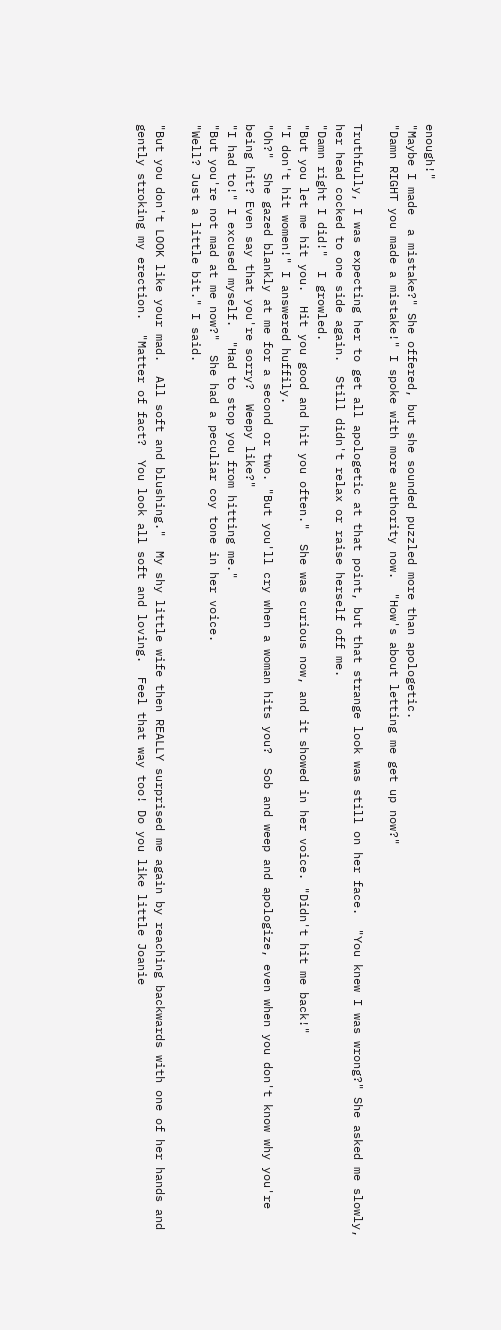enough!"
"Maybe I made  a mistake?" She offered, but she sounded puzzled more than apologetic.
"Damn RIGHT you made a mistake!" I spoke with more authority now.  "How's about letting me get up now?"

Truthfully, I was expecting her to get all apologetic at that point, but that strange look was still on her face.  "You knew I was wrong?" She asked me slowly, her head cocked to one side again.  Still didn't relax or raise herself off me.
"Damn right I did!"  I growled.
"But you let me hit you.  Hit you good and hit you often."  She was curious now, and it showed in her voice. "Didn't hit me back!"
"I don't hit women!" I answered huffily.
"Oh?"  She gazed blankly at me for a second or two. "But you'll cry when a woman hits you?  Sob and weep and apologize, even when you don't know why you're being hit? Even say that you're sorry?  Weepy like?"
"I had to!" I excused myself.  "Had to stop you from hitting me."
"But you're not mad at me now?"  She had a peculiar coy tone in her voice.
"Well? Just a little bit." I said.

"But you don't LOOK like your mad.  All soft and blushing."  My shy little wife then REALLY surprised me again by reaching backwards with one of her hands and gently stroking my erection.  "Matter of fact?  You look all soft and loving.  Feel that way too! Do you like little Joanie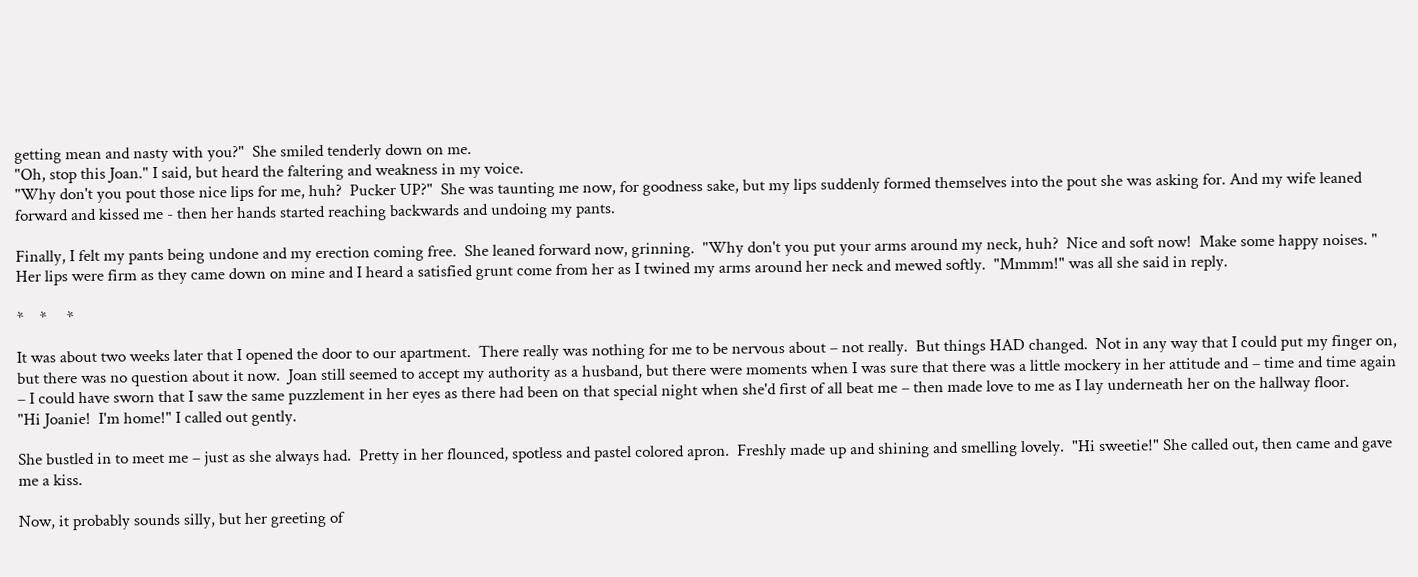getting mean and nasty with you?"  She smiled tenderly down on me.
"Oh, stop this Joan." I said, but heard the faltering and weakness in my voice.
"Why don't you pout those nice lips for me, huh?  Pucker UP?"  She was taunting me now, for goodness sake, but my lips suddenly formed themselves into the pout she was asking for. And my wife leaned forward and kissed me - then her hands started reaching backwards and undoing my pants.

Finally, I felt my pants being undone and my erection coming free.  She leaned forward now, grinning.  "Why don't you put your arms around my neck, huh?  Nice and soft now!  Make some happy noises. "
Her lips were firm as they came down on mine and I heard a satisfied grunt come from her as I twined my arms around her neck and mewed softly.  "Mmmm!" was all she said in reply.

*    *     *

It was about two weeks later that I opened the door to our apartment.  There really was nothing for me to be nervous about – not really.  But things HAD changed.  Not in any way that I could put my finger on, but there was no question about it now.  Joan still seemed to accept my authority as a husband, but there were moments when I was sure that there was a little mockery in her attitude and – time and time again – I could have sworn that I saw the same puzzlement in her eyes as there had been on that special night when she'd first of all beat me – then made love to me as I lay underneath her on the hallway floor.
"Hi Joanie!  I'm home!" I called out gently.

She bustled in to meet me – just as she always had.  Pretty in her flounced, spotless and pastel colored apron.  Freshly made up and shining and smelling lovely.  "Hi sweetie!" She called out, then came and gave me a kiss.

Now, it probably sounds silly, but her greeting of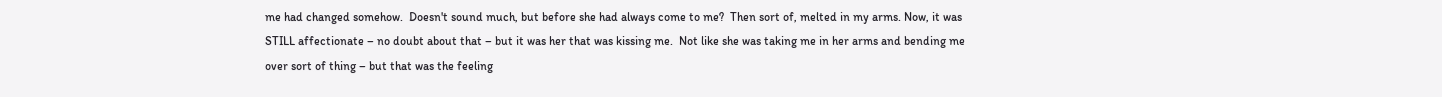me had changed somehow.  Doesn't sound much, but before she had always come to me?  Then sort of, melted in my arms. Now, it was STILL affectionate – no doubt about that – but it was her that was kissing me.  Not like she was taking me in her arms and bending me over sort of thing – but that was the feeling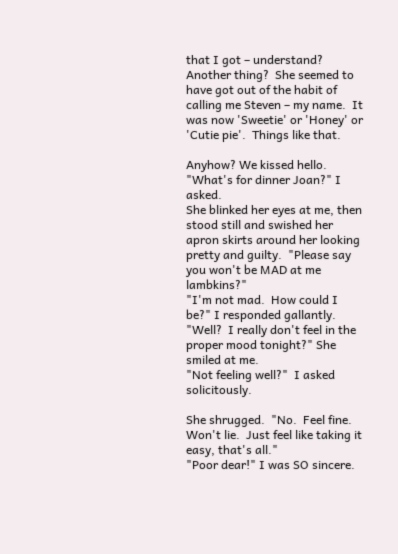that I got – understand?  Another thing?  She seemed to have got out of the habit of calling me Steven – my name.  It was now 'Sweetie' or 'Honey' or 'Cutie pie'.  Things like that.

Anyhow? We kissed hello.  "What's for dinner Joan?" I asked.
She blinked her eyes at me, then stood still and swished her apron skirts around her looking pretty and guilty.  "Please say you won't be MAD at me lambkins?"
"I'm not mad.  How could I be?" I responded gallantly.
"Well?  I really don't feel in the proper mood tonight?" She smiled at me.
"Not feeling well?"  I asked solicitously.

She shrugged.  "No.  Feel fine.  Won't lie.  Just feel like taking it easy, that's all."
"Poor dear!" I was SO sincere.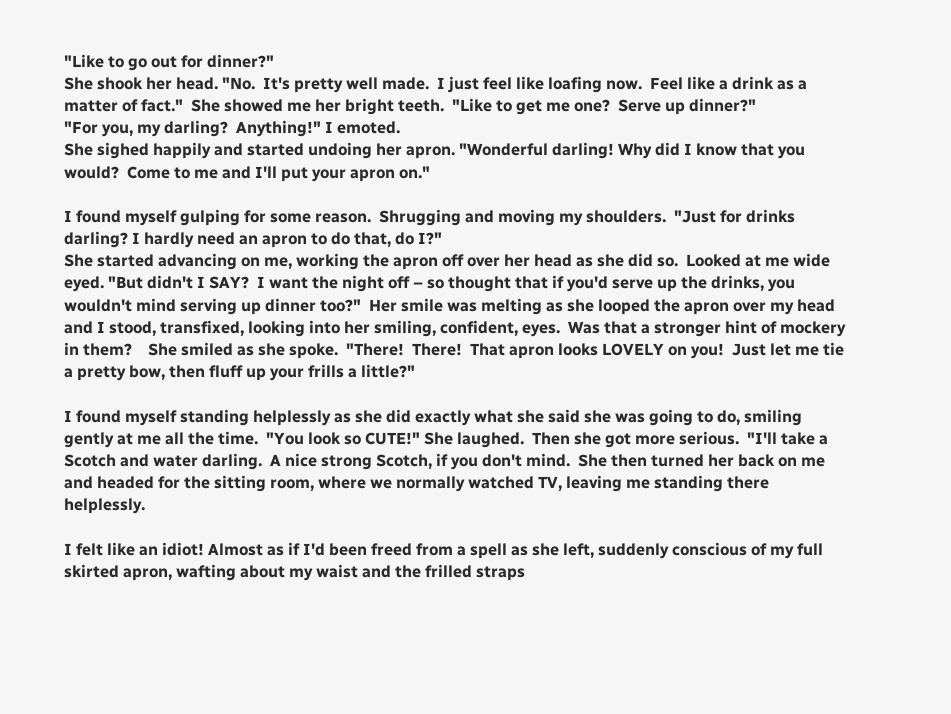"Like to go out for dinner?"
She shook her head. "No.  It's pretty well made.  I just feel like loafing now.  Feel like a drink as a matter of fact."  She showed me her bright teeth.  "Like to get me one?  Serve up dinner?"
"For you, my darling?  Anything!" I emoted.
She sighed happily and started undoing her apron. "Wonderful darling! Why did I know that you would?  Come to me and I'll put your apron on."

I found myself gulping for some reason.  Shrugging and moving my shoulders.  "Just for drinks darling? I hardly need an apron to do that, do I?"
She started advancing on me, working the apron off over her head as she did so.  Looked at me wide eyed. "But didn't I SAY?  I want the night off – so thought that if you'd serve up the drinks, you wouldn't mind serving up dinner too?"  Her smile was melting as she looped the apron over my head and I stood, transfixed, looking into her smiling, confident, eyes.  Was that a stronger hint of mockery in them?    She smiled as she spoke.  "There!  There!  That apron looks LOVELY on you!  Just let me tie a pretty bow, then fluff up your frills a little?"

I found myself standing helplessly as she did exactly what she said she was going to do, smiling gently at me all the time.  "You look so CUTE!" She laughed.  Then she got more serious.  "I'll take a Scotch and water darling.  A nice strong Scotch, if you don't mind.  She then turned her back on me and headed for the sitting room, where we normally watched TV, leaving me standing there helplessly.

I felt like an idiot! Almost as if I'd been freed from a spell as she left, suddenly conscious of my full skirted apron, wafting about my waist and the frilled straps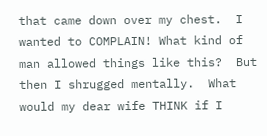that came down over my chest.  I wanted to COMPLAIN! What kind of man allowed things like this?  But then I shrugged mentally.  What would my dear wife THINK if I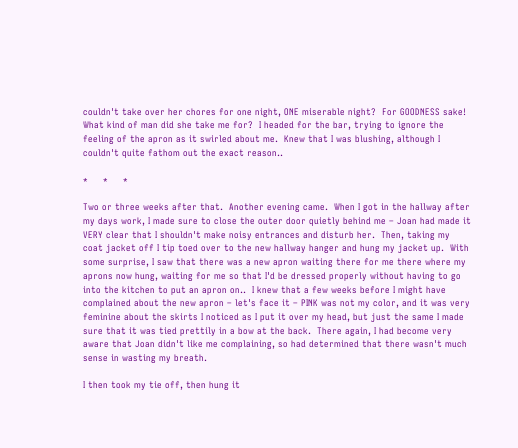couldn't take over her chores for one night, ONE miserable night?  For GOODNESS sake!  What kind of man did she take me for?  I headed for the bar, trying to ignore the feeling of the apron as it swirled about me.  Knew that I was blushing, although I couldn't quite fathom out the exact reason..

*     *     *

Two or three weeks after that.  Another evening came.  When I got in the hallway after my days work, I made sure to close the outer door quietly behind me – Joan had made it VERY clear that I shouldn't make noisy entrances and disturb her.  Then, taking my coat jacket off I tip toed over to the new hallway hanger and hung my jacket up.  With some surprise, I saw that there was a new apron waiting there for me there where my aprons now hung, waiting for me so that I'd be dressed properly without having to go into the kitchen to put an apron on..  I knew that a few weeks before I might have complained about the new apron – let's face it – PINK was not my color, and it was very feminine about the skirts I noticed as I put it over my head, but just the same I made sure that it was tied prettily in a bow at the back.  There again, I had become very aware that Joan didn't like me complaining, so had determined that there wasn't much sense in wasting my breath.

I then took my tie off, then hung it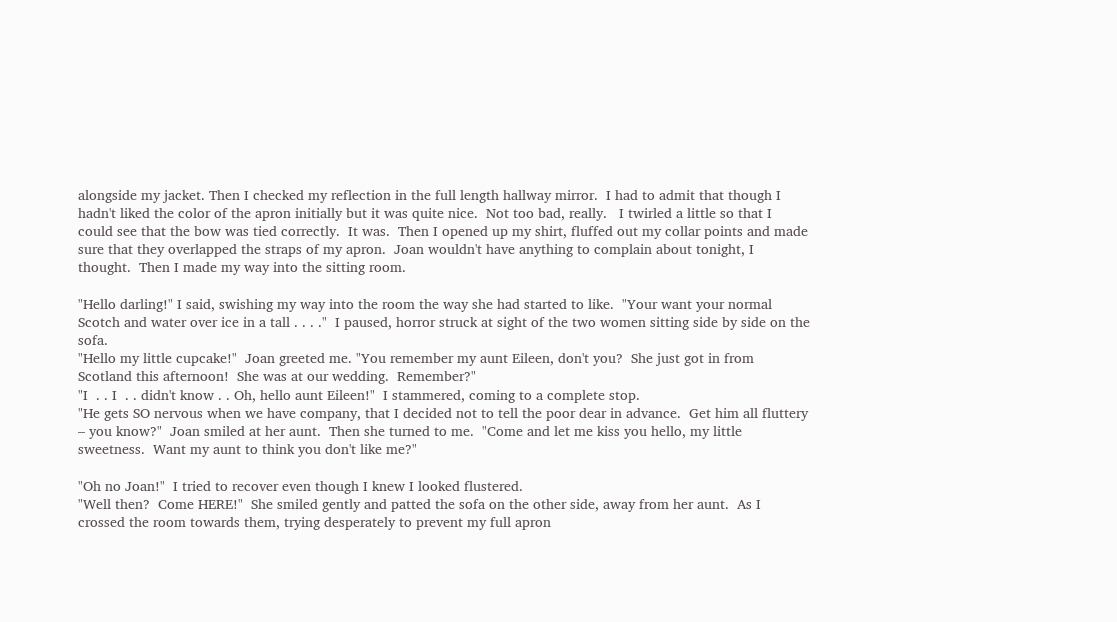alongside my jacket. Then I checked my reflection in the full length hallway mirror.  I had to admit that though I hadn't liked the color of the apron initially but it was quite nice.  Not too bad, really.   I twirled a little so that I could see that the bow was tied correctly.  It was.  Then I opened up my shirt, fluffed out my collar points and made sure that they overlapped the straps of my apron.  Joan wouldn't have anything to complain about tonight, I thought.  Then I made my way into the sitting room.

"Hello darling!" I said, swishing my way into the room the way she had started to like.  "Your want your normal Scotch and water over ice in a tall . . . ."  I paused, horror struck at sight of the two women sitting side by side on the sofa.
"Hello my little cupcake!"  Joan greeted me. "You remember my aunt Eileen, don't you?  She just got in from Scotland this afternoon!  She was at our wedding.  Remember?"
"I  . . I  . . didn't know . . Oh, hello aunt Eileen!"  I stammered, coming to a complete stop.
"He gets SO nervous when we have company, that I decided not to tell the poor dear in advance.  Get him all fluttery – you know?"  Joan smiled at her aunt.  Then she turned to me.  "Come and let me kiss you hello, my little sweetness.  Want my aunt to think you don't like me?"

"Oh no Joan!"  I tried to recover even though I knew I looked flustered.
"Well then?  Come HERE!"  She smiled gently and patted the sofa on the other side, away from her aunt.  As I crossed the room towards them, trying desperately to prevent my full apron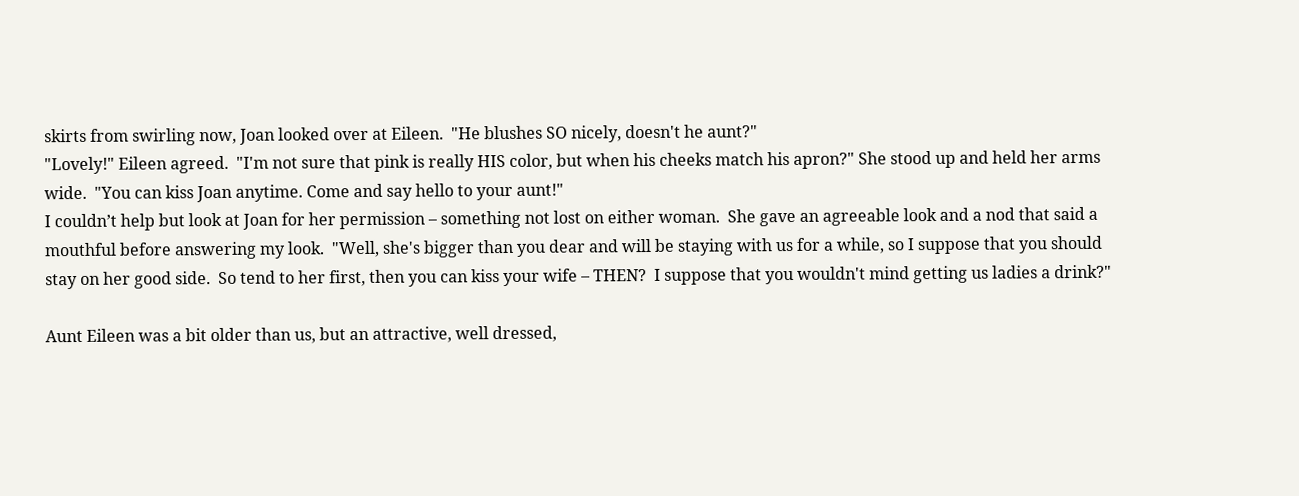skirts from swirling now, Joan looked over at Eileen.  "He blushes SO nicely, doesn't he aunt?"
"Lovely!" Eileen agreed.  "I'm not sure that pink is really HIS color, but when his cheeks match his apron?" She stood up and held her arms wide.  "You can kiss Joan anytime. Come and say hello to your aunt!"
I couldn’t help but look at Joan for her permission – something not lost on either woman.  She gave an agreeable look and a nod that said a mouthful before answering my look.  "Well, she's bigger than you dear and will be staying with us for a while, so I suppose that you should stay on her good side.  So tend to her first, then you can kiss your wife – THEN?  I suppose that you wouldn't mind getting us ladies a drink?"

Aunt Eileen was a bit older than us, but an attractive, well dressed,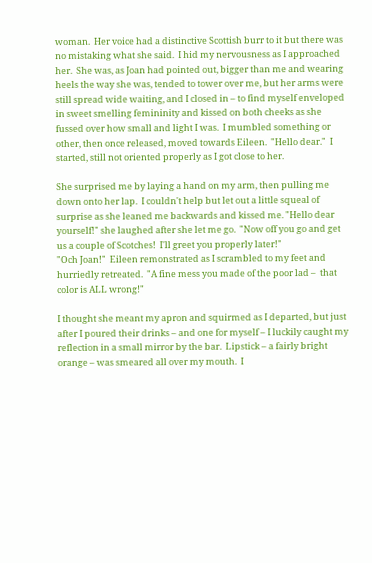woman.  Her voice had a distinctive Scottish burr to it but there was no mistaking what she said.  I hid my nervousness as I approached her.  She was, as Joan had pointed out, bigger than me and wearing heels the way she was, tended to tower over me, but her arms were still spread wide waiting, and I closed in – to find myself enveloped in sweet smelling femininity and kissed on both cheeks as she fussed over how small and light I was.  I mumbled something or other, then once released, moved towards Eileen.  "Hello dear."  I started, still not oriented properly as I got close to her.

She surprised me by laying a hand on my arm, then pulling me down onto her lap.  I couldn't help but let out a little squeal of surprise as she leaned me backwards and kissed me. "Hello dear yourself!" she laughed after she let me go.  "Now off you go and get us a couple of Scotches!  I'll greet you properly later!"
"Och Joan!"  Eileen remonstrated as I scrambled to my feet and hurriedly retreated.  "A fine mess you made of the poor lad –  that color is ALL wrong!"

I thought she meant my apron and squirmed as I departed, but just after I poured their drinks – and one for myself – I luckily caught my reflection in a small mirror by the bar.  Lipstick – a fairly bright orange – was smeared all over my mouth.  I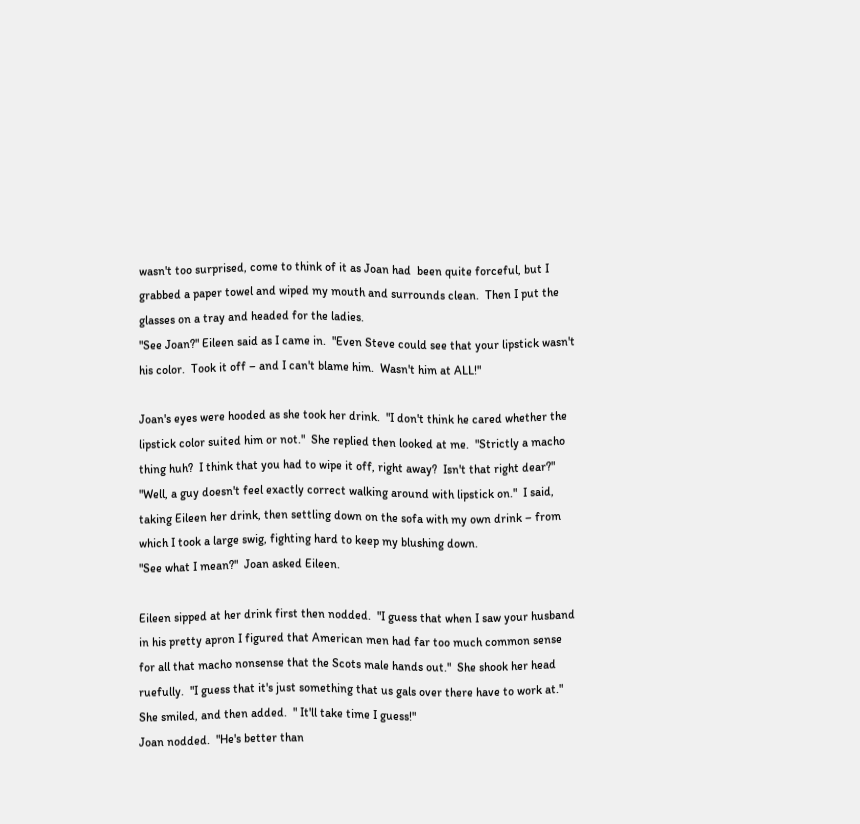wasn't too surprised, come to think of it as Joan had  been quite forceful, but I grabbed a paper towel and wiped my mouth and surrounds clean.  Then I put the glasses on a tray and headed for the ladies.
"See Joan?" Eileen said as I came in.  "Even Steve could see that your lipstick wasn't his color.  Took it off – and I can't blame him.  Wasn't him at ALL!"

Joan's eyes were hooded as she took her drink.  "I don't think he cared whether the lipstick color suited him or not."  She replied then looked at me.  "Strictly a macho thing huh?  I think that you had to wipe it off, right away?  Isn't that right dear?"
"Well, a guy doesn't feel exactly correct walking around with lipstick on."  I said, taking Eileen her drink, then settling down on the sofa with my own drink – from which I took a large swig, fighting hard to keep my blushing down.
"See what I mean?"  Joan asked Eileen.

Eileen sipped at her drink first then nodded.  "I guess that when I saw your husband in his pretty apron I figured that American men had far too much common sense for all that macho nonsense that the Scots male hands out."  She shook her head ruefully.  "I guess that it's just something that us gals over there have to work at."  She smiled, and then added.  " It'll take time I guess!"
Joan nodded.  "He's better than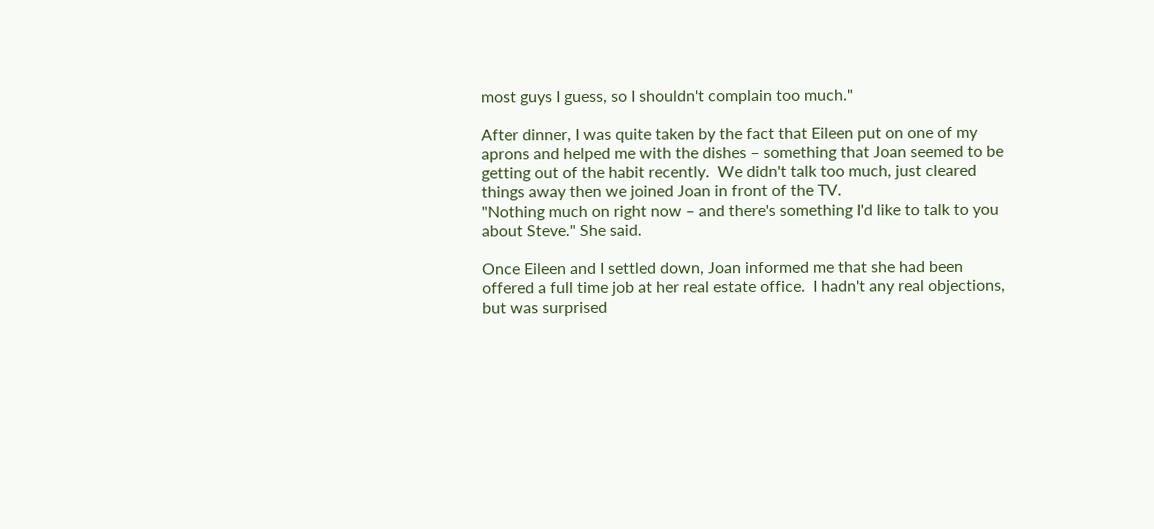most guys I guess, so I shouldn't complain too much."

After dinner, I was quite taken by the fact that Eileen put on one of my aprons and helped me with the dishes – something that Joan seemed to be getting out of the habit recently.  We didn't talk too much, just cleared things away then we joined Joan in front of the TV.
"Nothing much on right now – and there's something I'd like to talk to you about Steve." She said.

Once Eileen and I settled down, Joan informed me that she had been offered a full time job at her real estate office.  I hadn't any real objections, but was surprised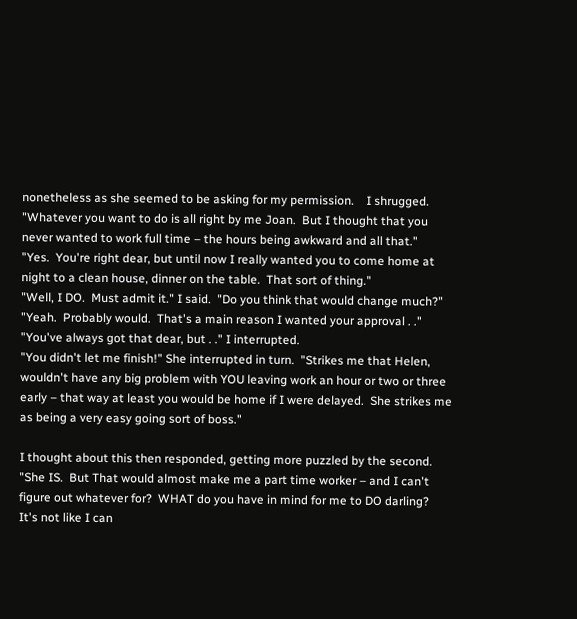nonetheless as she seemed to be asking for my permission.    I shrugged.  "Whatever you want to do is all right by me Joan.  But I thought that you never wanted to work full time – the hours being awkward and all that."
"Yes.  You're right dear, but until now I really wanted you to come home at night to a clean house, dinner on the table.  That sort of thing."
"Well, I DO.  Must admit it." I said.  "Do you think that would change much?"
"Yeah.  Probably would.  That's a main reason I wanted your approval . ."
"You've always got that dear, but . ." I interrupted.
"You didn't let me finish!" She interrupted in turn.  "Strikes me that Helen, wouldn't have any big problem with YOU leaving work an hour or two or three early – that way at least you would be home if I were delayed.  She strikes me as being a very easy going sort of boss."

I thought about this then responded, getting more puzzled by the second.  "She IS.  But That would almost make me a part time worker – and I can't figure out whatever for?  WHAT do you have in mind for me to DO darling?   It's not like I can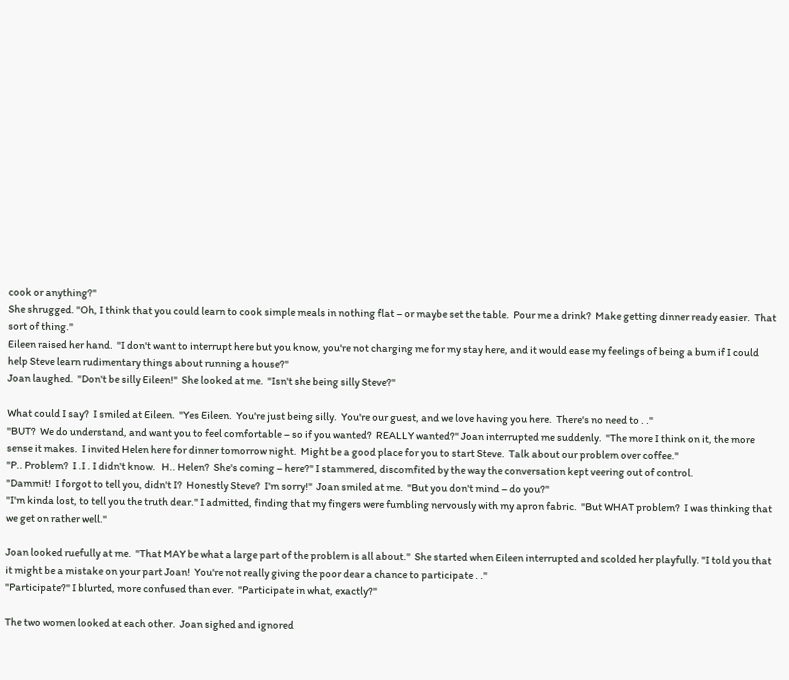cook or anything?"
She shrugged. "Oh, I think that you could learn to cook simple meals in nothing flat – or maybe set the table.  Pour me a drink?  Make getting dinner ready easier.  That sort of thing."
Eileen raised her hand.  "I don't want to interrupt here but you know, you're not charging me for my stay here, and it would ease my feelings of being a bum if I could help Steve learn rudimentary things about running a house?"
Joan laughed.  "Don't be silly Eileen!"  She looked at me.  "Isn't she being silly Steve?"

What could I say?  I smiled at Eileen.  "Yes Eileen.  You're just being silly.  You're our guest, and we love having you here.  There's no need to . ."
"BUT?  We do understand, and want you to feel comfortable – so if you wanted?  REALLY wanted?" Joan interrupted me suddenly.  "The more I think on it, the more sense it makes.  I invited Helen here for dinner tomorrow night.  Might be a good place for you to start Steve.  Talk about our problem over coffee."
"P.. Problem?  I .I . I didn't know.   H.. Helen?  She's coming – here?" I stammered, discomfited by the way the conversation kept veering out of control.
"Dammit!  I forgot to tell you, didn't I?  Honestly Steve?  I'm sorry!"  Joan smiled at me.  "But you don't mind – do you?"
"I'm kinda lost, to tell you the truth dear." I admitted, finding that my fingers were fumbling nervously with my apron fabric.  "But WHAT problem?  I was thinking that we get on rather well."

Joan looked ruefully at me.  "That MAY be what a large part of the problem is all about."  She started when Eileen interrupted and scolded her playfully. "I told you that it might be a mistake on your part Joan!  You're not really giving the poor dear a chance to participate . ."
"Participate?" I blurted, more confused than ever.  "Participate in what, exactly?"

The two women looked at each other.  Joan sighed and ignored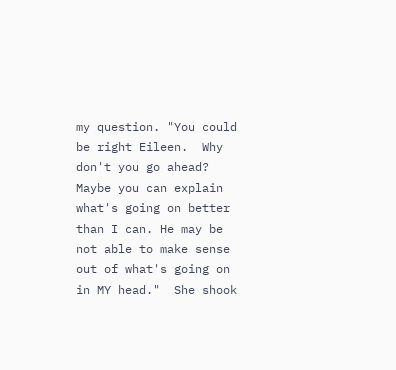my question. "You could be right Eileen.  Why don't you go ahead?  Maybe you can explain what's going on better than I can. He may be not able to make sense out of what's going on in MY head."  She shook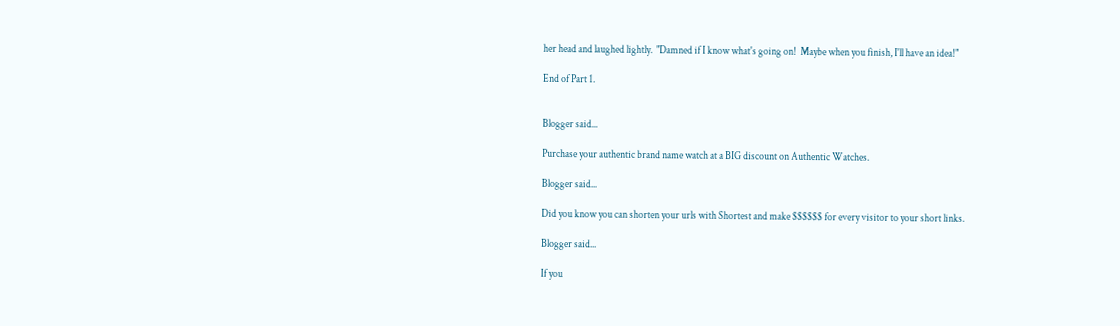her head and laughed lightly.  "Damned if I know what's going on!  Maybe when you finish, I'll have an idea!"

End of Part 1.


Blogger said...

Purchase your authentic brand name watch at a BIG discount on Authentic Watches.

Blogger said...

Did you know you can shorten your urls with Shortest and make $$$$$$ for every visitor to your short links.

Blogger said...

If you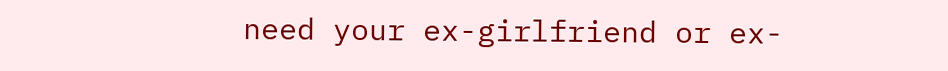need your ex-girlfriend or ex-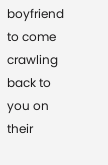boyfriend to come crawling back to you on their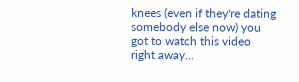knees (even if they're dating somebody else now) you got to watch this video
right away...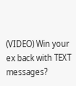(VIDEO) Win your ex back with TEXT messages?